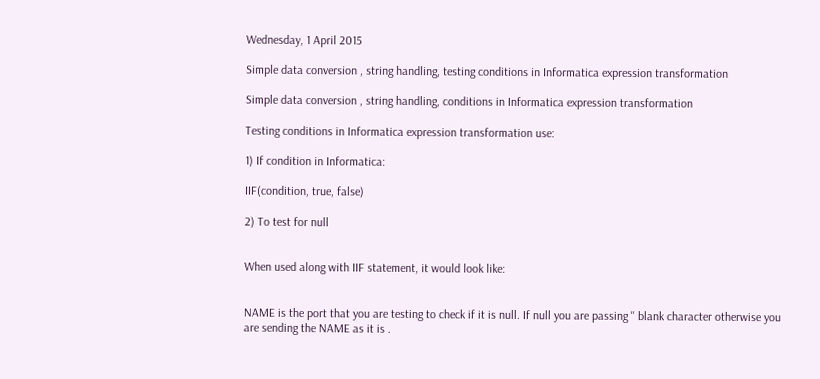Wednesday, 1 April 2015

Simple data conversion , string handling, testing conditions in Informatica expression transformation

Simple data conversion , string handling, conditions in Informatica expression transformation

Testing conditions in Informatica expression transformation use:

1) If condition in Informatica:

IIF(condition, true, false)

2) To test for null


When used along with IIF statement, it would look like:


NAME is the port that you are testing to check if it is null. If null you are passing '' blank character otherwise you are sending the NAME as it is .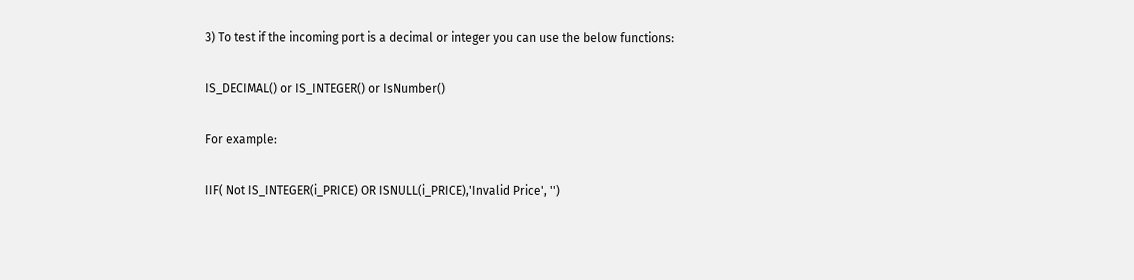3) To test if the incoming port is a decimal or integer you can use the below functions:

IS_DECIMAL() or IS_INTEGER() or IsNumber()

For example:

IIF( Not IS_INTEGER(i_PRICE) OR ISNULL(i_PRICE),'Invalid Price', '')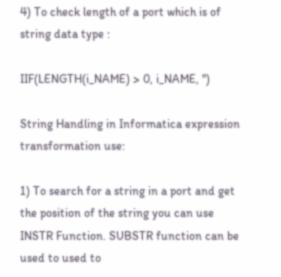4) To check length of a port which is of string data type :

IIF(LENGTH(i_NAME) > 0, i_NAME, '')

String Handling in Informatica expression transformation use:

1) To search for a string in a port and get the position of the string you can use INSTR Function. SUBSTR function can be used to used to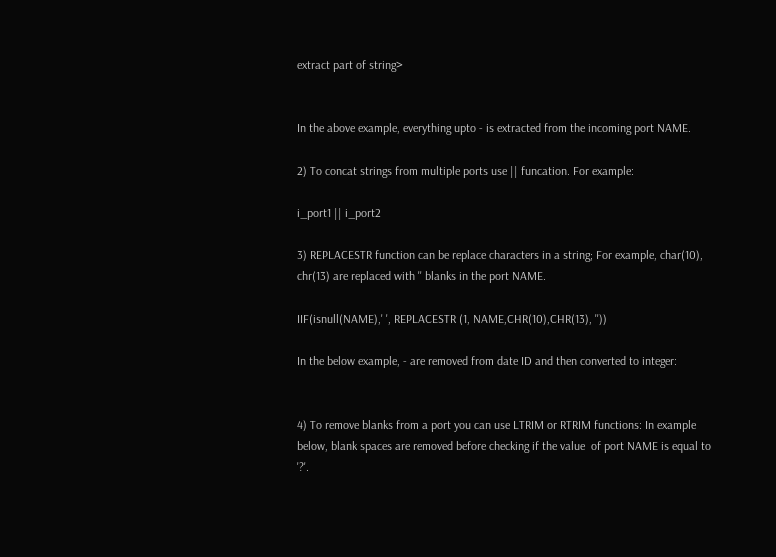extract part of string>


In the above example, everything upto - is extracted from the incoming port NAME.

2) To concat strings from multiple ports use || funcation. For example:

i_port1 || i_port2

3) REPLACESTR function can be replace characters in a string; For example, char(10), chr(13) are replaced with '' blanks in the port NAME.

IIF(isnull(NAME),' ', REPLACESTR (1, NAME,CHR(10),CHR(13), ''))

In the below example, - are removed from date ID and then converted to integer:


4) To remove blanks from a port you can use LTRIM or RTRIM functions: In example below, blank spaces are removed before checking if the value  of port NAME is equal to '?'.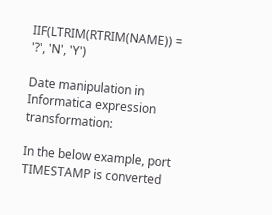IIF(LTRIM(RTRIM(NAME)) = '?', 'N', 'Y')

Date manipulation in Informatica expression transformation:

In the below example, port TIMESTAMP is converted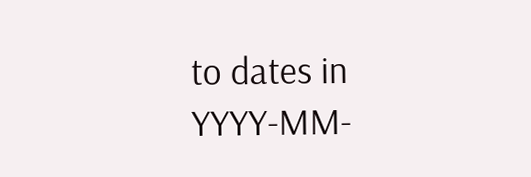to dates in YYYY-MM-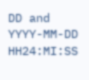DD and YYYY-MM-DD HH24:MI:SS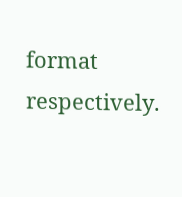format respectively.